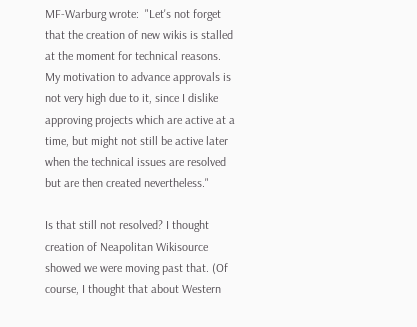MF-Warburg wrote:  "Let's not forget that the creation of new wikis is stalled at the moment for technical reasons. My motivation to advance approvals is not very high due to it, since I dislike approving projects which are active at a time, but might not still be active later when the technical issues are resolved but are then created nevertheless."

Is that still not resolved? I thought creation of Neapolitan Wikisource showed we were moving past that. (Of course, I thought that about Western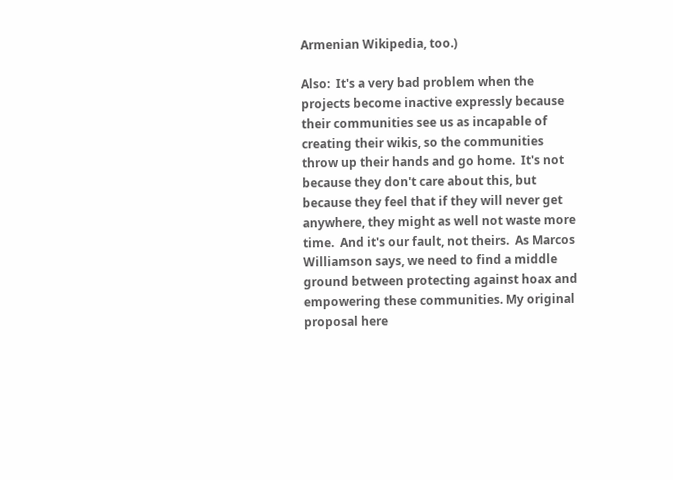Armenian Wikipedia, too.)

Also:  It's a very bad problem when the projects become inactive expressly because their communities see us as incapable of creating their wikis, so the communities throw up their hands and go home.  It's not because they don't care about this, but because they feel that if they will never get anywhere, they might as well not waste more time.  And it's our fault, not theirs.  As Marcos Williamson says, we need to find a middle ground between protecting against hoax and empowering these communities. My original proposal here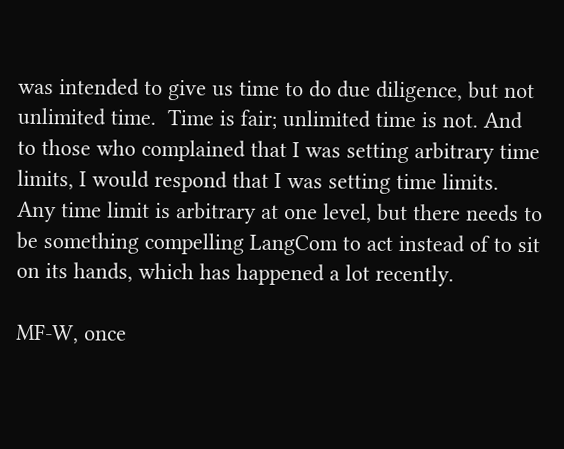was intended to give us time to do due diligence, but not unlimited time.  Time is fair; unlimited time is not. And to those who complained that I was setting arbitrary time limits, I would respond that I was setting time limits.  Any time limit is arbitrary at one level, but there needs to be something compelling LangCom to act instead of to sit on its hands, which has happened a lot recently.

MF-W, once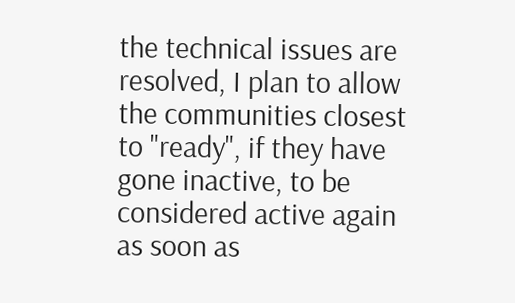the technical issues are resolved, I plan to allow the communities closest to "ready", if they have gone inactive, to be considered active again as soon as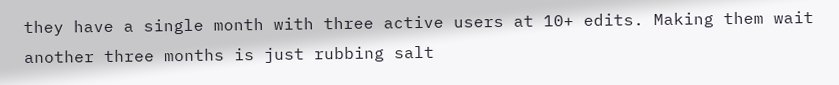they have a single month with three active users at 10+ edits. Making them wait another three months is just rubbing salt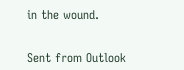in the wound.


Sent from Outlook